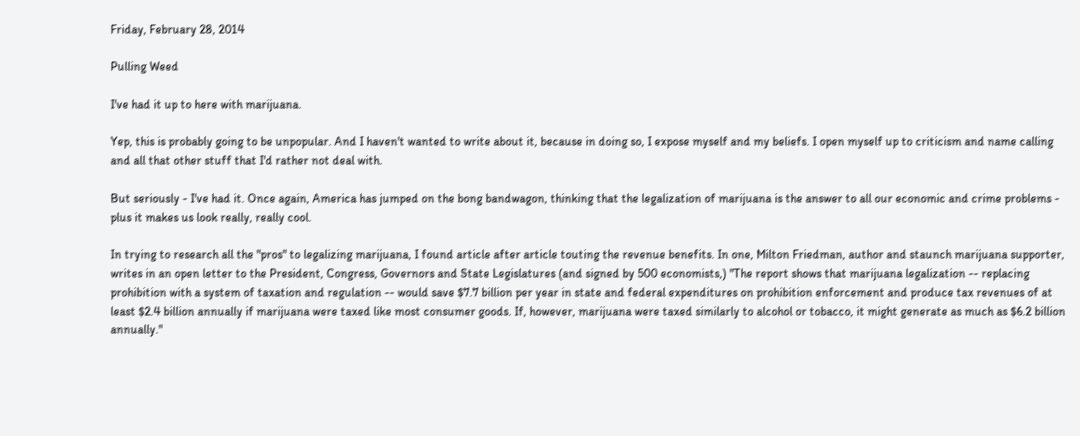Friday, February 28, 2014

Pulling Weed

I've had it up to here with marijuana.

Yep, this is probably going to be unpopular. And I haven't wanted to write about it, because in doing so, I expose myself and my beliefs. I open myself up to criticism and name calling and all that other stuff that I'd rather not deal with.

But seriously - I've had it. Once again, America has jumped on the bong bandwagon, thinking that the legalization of marijuana is the answer to all our economic and crime problems - plus it makes us look really, really cool.

In trying to research all the "pros" to legalizing marijuana, I found article after article touting the revenue benefits. In one, Milton Friedman, author and staunch marijuana supporter, writes in an open letter to the President, Congress, Governors and State Legislatures (and signed by 500 economists,) "The report shows that marijuana legalization -- replacing prohibition with a system of taxation and regulation -- would save $7.7 billion per year in state and federal expenditures on prohibition enforcement and produce tax revenues of at least $2.4 billion annually if marijuana were taxed like most consumer goods. If, however, marijuana were taxed similarly to alcohol or tobacco, it might generate as much as $6.2 billion annually."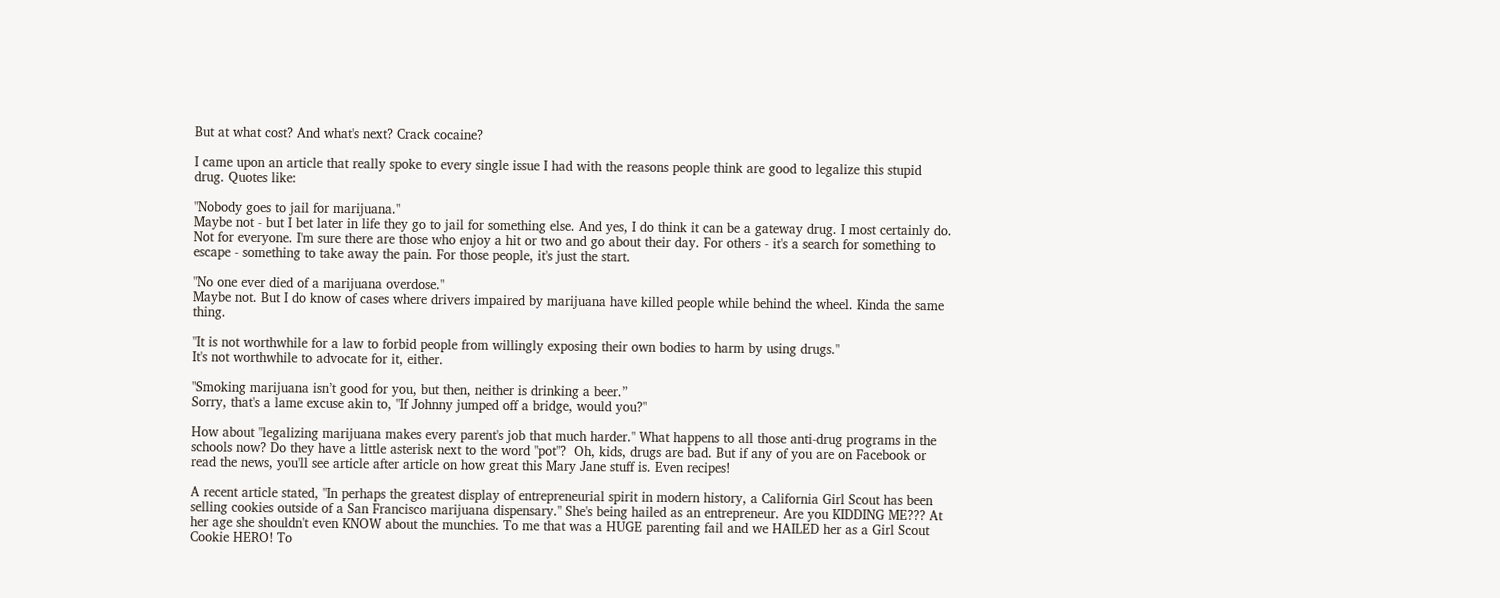But at what cost? And what's next? Crack cocaine?

I came upon an article that really spoke to every single issue I had with the reasons people think are good to legalize this stupid drug. Quotes like:

"Nobody goes to jail for marijuana."
Maybe not - but I bet later in life they go to jail for something else. And yes, I do think it can be a gateway drug. I most certainly do. Not for everyone. I'm sure there are those who enjoy a hit or two and go about their day. For others - it's a search for something to escape - something to take away the pain. For those people, it's just the start.

"No one ever died of a marijuana overdose."
Maybe not. But I do know of cases where drivers impaired by marijuana have killed people while behind the wheel. Kinda the same thing.

"It is not worthwhile for a law to forbid people from willingly exposing their own bodies to harm by using drugs."
It's not worthwhile to advocate for it, either.

"Smoking marijuana isn’t good for you, but then, neither is drinking a beer.”
Sorry, that's a lame excuse akin to, "If Johnny jumped off a bridge, would you?"

How about "legalizing marijuana makes every parent's job that much harder." What happens to all those anti-drug programs in the schools now? Do they have a little asterisk next to the word "pot"?  Oh, kids, drugs are bad. But if any of you are on Facebook or read the news, you'll see article after article on how great this Mary Jane stuff is. Even recipes!

A recent article stated, "In perhaps the greatest display of entrepreneurial spirit in modern history, a California Girl Scout has been selling cookies outside of a San Francisco marijuana dispensary." She's being hailed as an entrepreneur. Are you KIDDING ME??? At her age she shouldn't even KNOW about the munchies. To me that was a HUGE parenting fail and we HAILED her as a Girl Scout Cookie HERO! To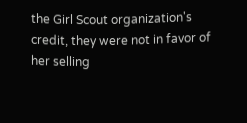the Girl Scout organization's credit, they were not in favor of her selling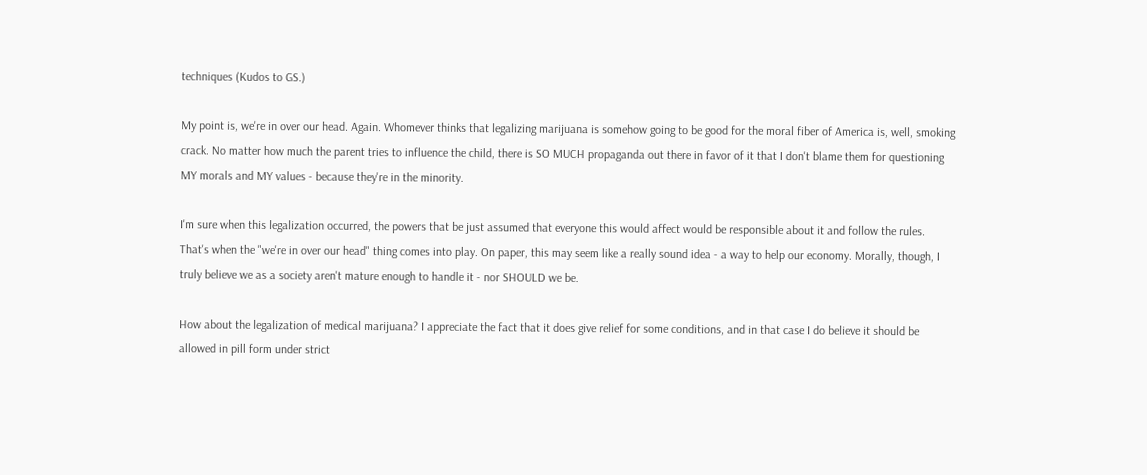techniques (Kudos to GS.)

My point is, we're in over our head. Again. Whomever thinks that legalizing marijuana is somehow going to be good for the moral fiber of America is, well, smoking crack. No matter how much the parent tries to influence the child, there is SO MUCH propaganda out there in favor of it that I don't blame them for questioning MY morals and MY values - because they're in the minority.

I'm sure when this legalization occurred, the powers that be just assumed that everyone this would affect would be responsible about it and follow the rules. That's when the "we're in over our head" thing comes into play. On paper, this may seem like a really sound idea - a way to help our economy. Morally, though, I truly believe we as a society aren't mature enough to handle it - nor SHOULD we be.

How about the legalization of medical marijuana? I appreciate the fact that it does give relief for some conditions, and in that case I do believe it should be allowed in pill form under strict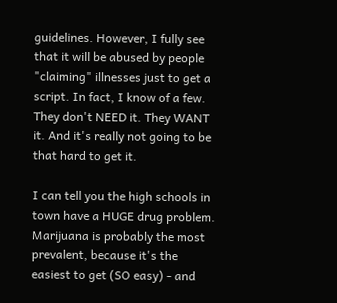guidelines. However, I fully see that it will be abused by people "claiming" illnesses just to get a script. In fact, I know of a few. They don't NEED it. They WANT it. And it's really not going to be that hard to get it.

I can tell you the high schools in town have a HUGE drug problem. Marijuana is probably the most prevalent, because it's the easiest to get (SO easy) - and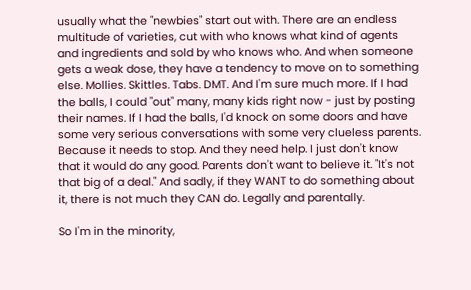usually what the "newbies" start out with. There are an endless multitude of varieties, cut with who knows what kind of agents and ingredients and sold by who knows who. And when someone gets a weak dose, they have a tendency to move on to something else. Mollies. Skittles. Tabs. DMT. And I'm sure much more. If I had the balls, I could "out" many, many kids right now - just by posting their names. If I had the balls, I'd knock on some doors and have some very serious conversations with some very clueless parents. Because it needs to stop. And they need help. I just don't know that it would do any good. Parents don't want to believe it. "It's not that big of a deal." And sadly, if they WANT to do something about it, there is not much they CAN do. Legally and parentally.

So I'm in the minority,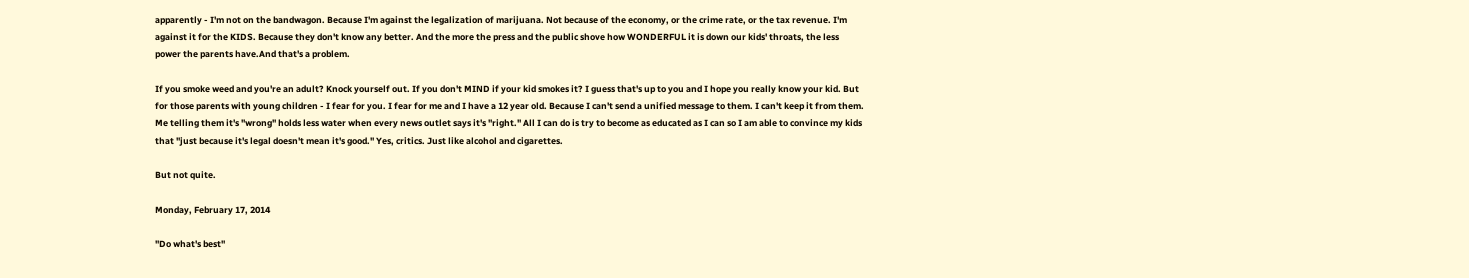apparently - I'm not on the bandwagon. Because I'm against the legalization of marijuana. Not because of the economy, or the crime rate, or the tax revenue. I'm against it for the KIDS. Because they don't know any better. And the more the press and the public shove how WONDERFUL it is down our kids' throats, the less power the parents have.And that's a problem.

If you smoke weed and you're an adult? Knock yourself out. If you don't MIND if your kid smokes it? I guess that's up to you and I hope you really know your kid. But for those parents with young children - I fear for you. I fear for me and I have a 12 year old. Because I can't send a unified message to them. I can't keep it from them. Me telling them it's "wrong" holds less water when every news outlet says it's "right." All I can do is try to become as educated as I can so I am able to convince my kids that "just because it's legal doesn't mean it's good." Yes, critics. Just like alcohol and cigarettes.

But not quite.

Monday, February 17, 2014

"Do what's best"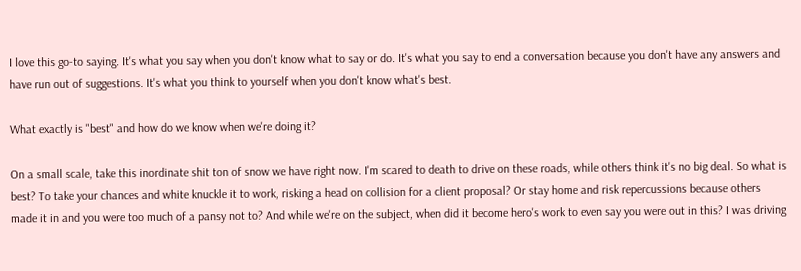I love this go-to saying. It's what you say when you don't know what to say or do. It's what you say to end a conversation because you don't have any answers and have run out of suggestions. It's what you think to yourself when you don't know what's best.

What exactly is "best" and how do we know when we're doing it?

On a small scale, take this inordinate shit ton of snow we have right now. I'm scared to death to drive on these roads, while others think it's no big deal. So what is best? To take your chances and white knuckle it to work, risking a head on collision for a client proposal? Or stay home and risk repercussions because others made it in and you were too much of a pansy not to? And while we're on the subject, when did it become hero's work to even say you were out in this? I was driving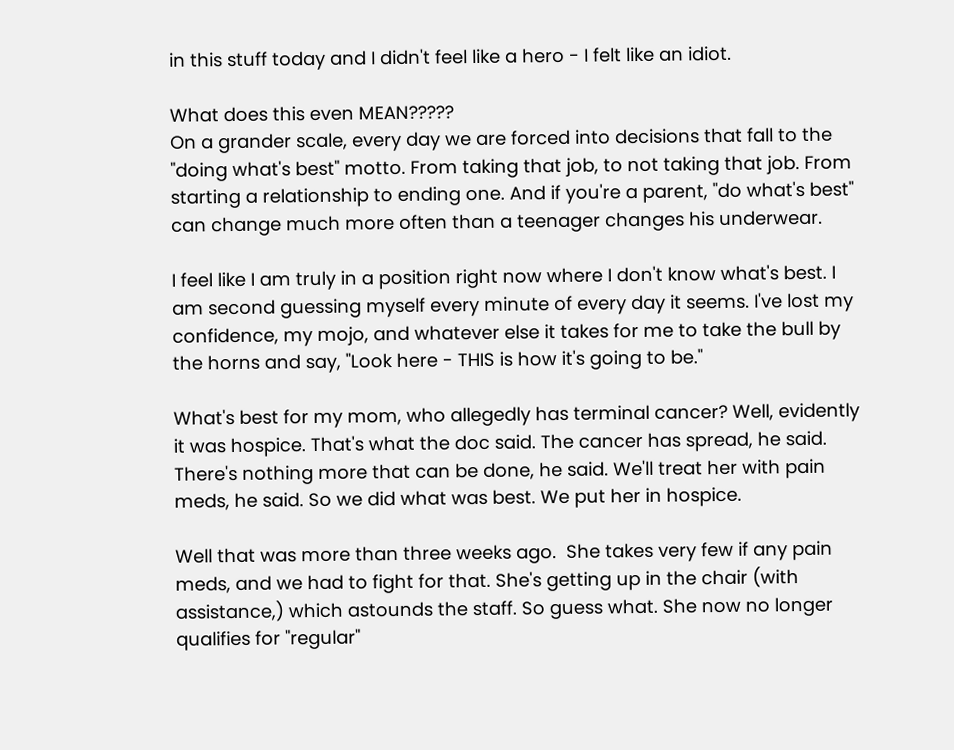in this stuff today and I didn't feel like a hero - I felt like an idiot.

What does this even MEAN?????
On a grander scale, every day we are forced into decisions that fall to the "doing what's best" motto. From taking that job, to not taking that job. From starting a relationship to ending one. And if you're a parent, "do what's best" can change much more often than a teenager changes his underwear.

I feel like I am truly in a position right now where I don't know what's best. I am second guessing myself every minute of every day it seems. I've lost my confidence, my mojo, and whatever else it takes for me to take the bull by the horns and say, "Look here - THIS is how it's going to be."

What's best for my mom, who allegedly has terminal cancer? Well, evidently it was hospice. That's what the doc said. The cancer has spread, he said. There's nothing more that can be done, he said. We'll treat her with pain meds, he said. So we did what was best. We put her in hospice.

Well that was more than three weeks ago.  She takes very few if any pain meds, and we had to fight for that. She's getting up in the chair (with assistance,) which astounds the staff. So guess what. She now no longer qualifies for "regular"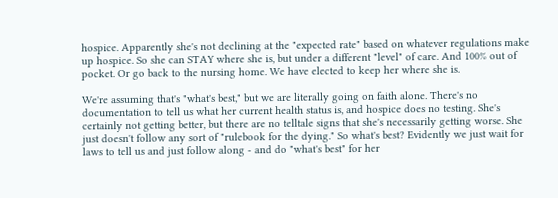hospice. Apparently she's not declining at the "expected rate" based on whatever regulations make up hospice. So she can STAY where she is, but under a different "level" of care. And 100% out of pocket. Or go back to the nursing home. We have elected to keep her where she is.

We're assuming that's "what's best," but we are literally going on faith alone. There's no documentation to tell us what her current health status is, and hospice does no testing. She's certainly not getting better, but there are no telltale signs that she's necessarily getting worse. She just doesn't follow any sort of "rulebook for the dying." So what's best? Evidently we just wait for laws to tell us and just follow along - and do "what's best" for her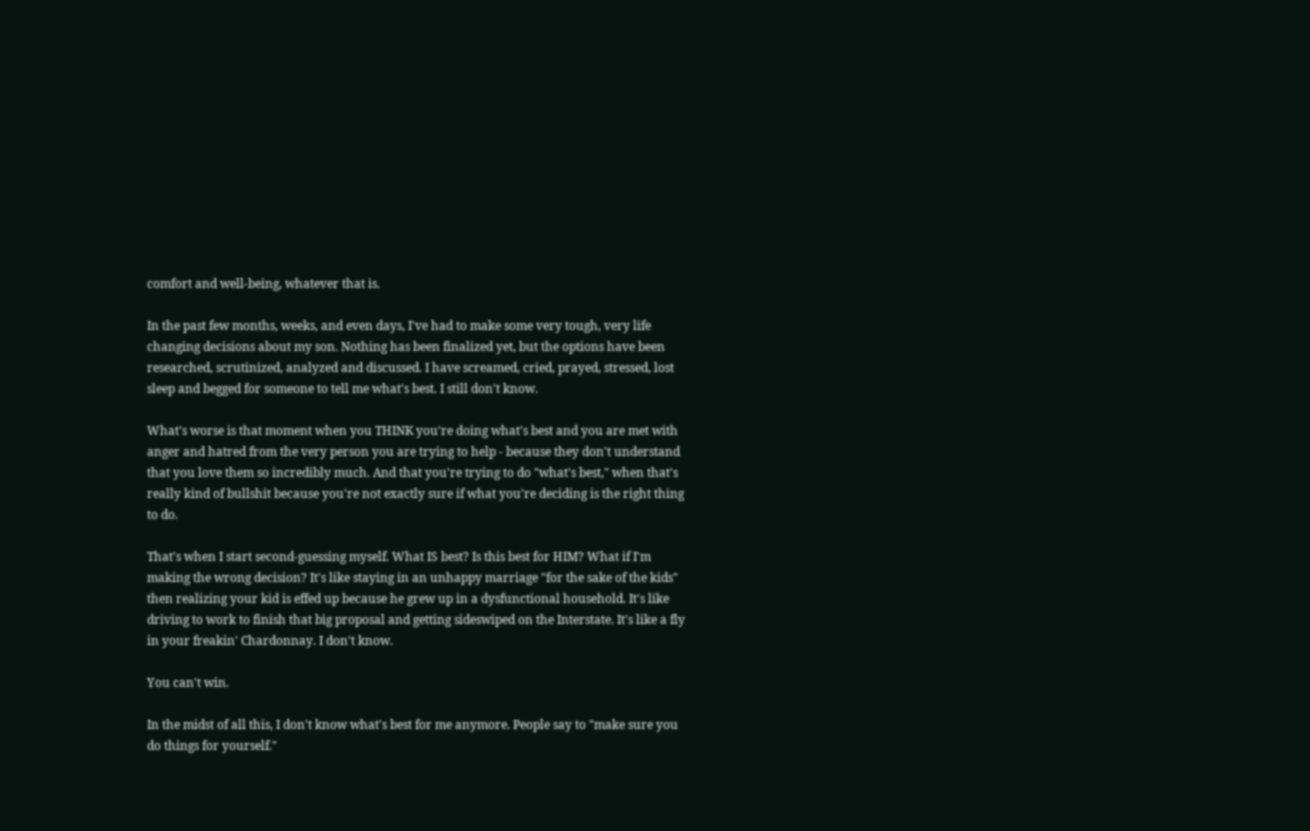comfort and well-being, whatever that is.

In the past few months, weeks, and even days, I've had to make some very tough, very life changing decisions about my son. Nothing has been finalized yet, but the options have been researched, scrutinized, analyzed and discussed. I have screamed, cried, prayed, stressed, lost sleep and begged for someone to tell me what's best. I still don't know.

What's worse is that moment when you THINK you're doing what's best and you are met with anger and hatred from the very person you are trying to help - because they don't understand that you love them so incredibly much. And that you're trying to do "what's best," when that's really kind of bullshit because you're not exactly sure if what you're deciding is the right thing to do.

That's when I start second-guessing myself. What IS best? Is this best for HIM? What if I'm making the wrong decision? It's like staying in an unhappy marriage "for the sake of the kids" then realizing your kid is effed up because he grew up in a dysfunctional household. It's like driving to work to finish that big proposal and getting sideswiped on the Interstate. It's like a fly in your freakin' Chardonnay. I don't know.

You can't win.

In the midst of all this, I don't know what's best for me anymore. People say to "make sure you do things for yourself."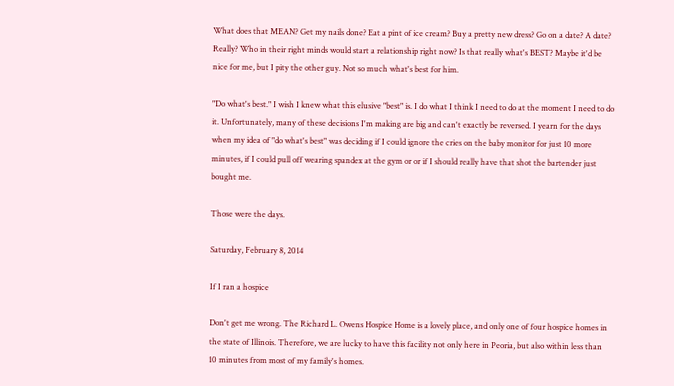What does that MEAN? Get my nails done? Eat a pint of ice cream? Buy a pretty new dress? Go on a date? A date? Really? Who in their right minds would start a relationship right now? Is that really what's BEST? Maybe it'd be nice for me, but I pity the other guy. Not so much what's best for him.

"Do what's best." I wish I knew what this elusive "best" is. I do what I think I need to do at the moment I need to do it. Unfortunately, many of these decisions I'm making are big and can't exactly be reversed. I yearn for the days when my idea of "do what's best" was deciding if I could ignore the cries on the baby monitor for just 10 more minutes, if I could pull off wearing spandex at the gym or or if I should really have that shot the bartender just bought me.

Those were the days.

Saturday, February 8, 2014

If I ran a hospice

Don't get me wrong. The Richard L. Owens Hospice Home is a lovely place, and only one of four hospice homes in the state of Illinois. Therefore, we are lucky to have this facility not only here in Peoria, but also within less than 10 minutes from most of my family's homes.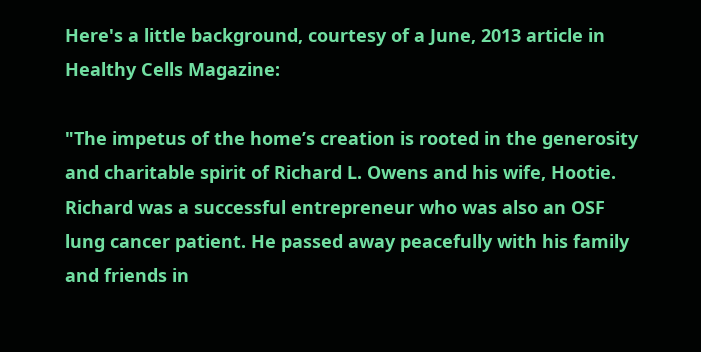Here's a little background, courtesy of a June, 2013 article in Healthy Cells Magazine:

"The impetus of the home’s creation is rooted in the generosity and charitable spirit of Richard L. Owens and his wife, Hootie. Richard was a successful entrepreneur who was also an OSF lung cancer patient. He passed away peacefully with his family and friends in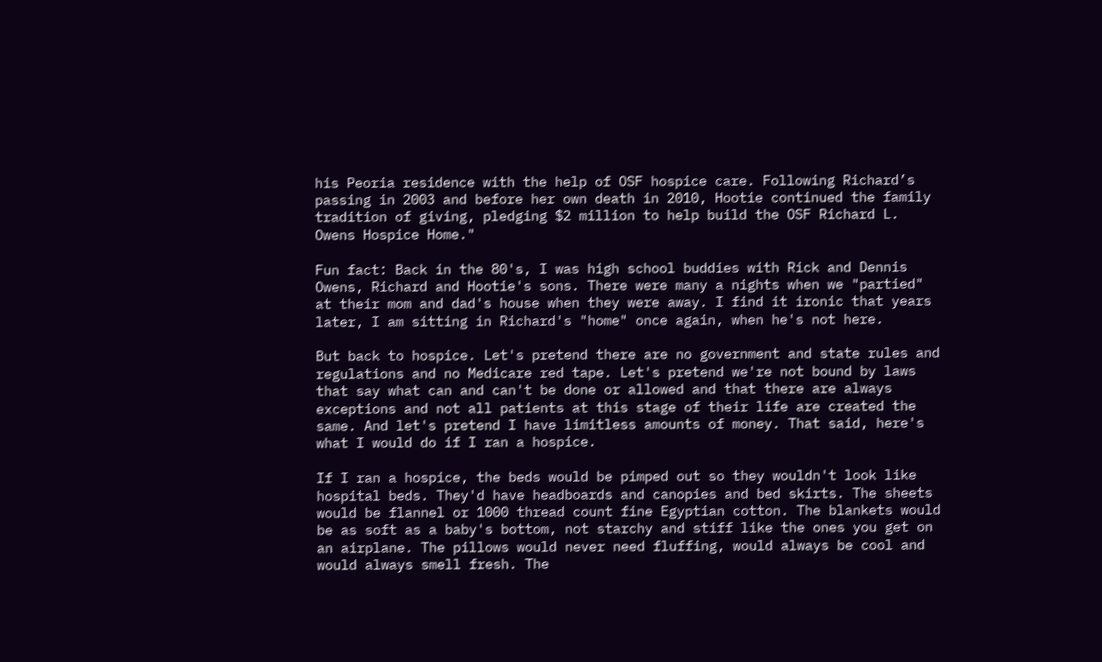his Peoria residence with the help of OSF hospice care. Following Richard’s passing in 2003 and before her own death in 2010, Hootie continued the family tradition of giving, pledging $2 million to help build the OSF Richard L. Owens Hospice Home."

Fun fact: Back in the 80's, I was high school buddies with Rick and Dennis Owens, Richard and Hootie's sons. There were many a nights when we "partied" at their mom and dad's house when they were away. I find it ironic that years later, I am sitting in Richard's "home" once again, when he's not here.

But back to hospice. Let's pretend there are no government and state rules and regulations and no Medicare red tape. Let's pretend we're not bound by laws that say what can and can't be done or allowed and that there are always exceptions and not all patients at this stage of their life are created the same. And let's pretend I have limitless amounts of money. That said, here's what I would do if I ran a hospice.

If I ran a hospice, the beds would be pimped out so they wouldn't look like hospital beds. They'd have headboards and canopies and bed skirts. The sheets would be flannel or 1000 thread count fine Egyptian cotton. The blankets would be as soft as a baby's bottom, not starchy and stiff like the ones you get on an airplane. The pillows would never need fluffing, would always be cool and would always smell fresh. The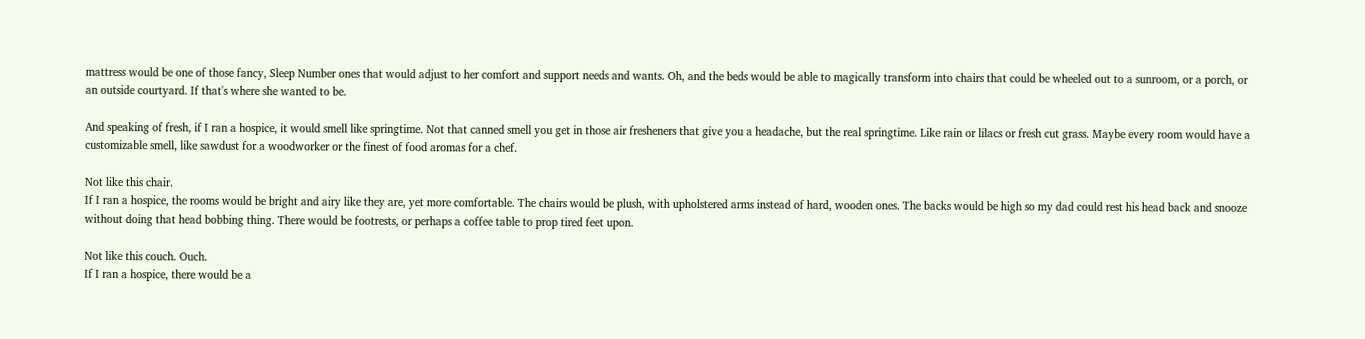mattress would be one of those fancy, Sleep Number ones that would adjust to her comfort and support needs and wants. Oh, and the beds would be able to magically transform into chairs that could be wheeled out to a sunroom, or a porch, or an outside courtyard. If that's where she wanted to be.

And speaking of fresh, if I ran a hospice, it would smell like springtime. Not that canned smell you get in those air fresheners that give you a headache, but the real springtime. Like rain or lilacs or fresh cut grass. Maybe every room would have a customizable smell, like sawdust for a woodworker or the finest of food aromas for a chef.

Not like this chair.
If I ran a hospice, the rooms would be bright and airy like they are, yet more comfortable. The chairs would be plush, with upholstered arms instead of hard, wooden ones. The backs would be high so my dad could rest his head back and snooze without doing that head bobbing thing. There would be footrests, or perhaps a coffee table to prop tired feet upon.

Not like this couch. Ouch.
If I ran a hospice, there would be a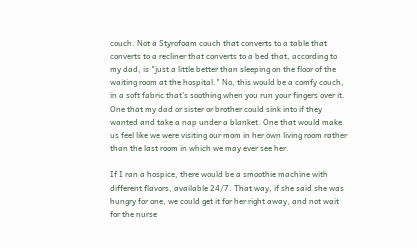couch. Not a Styrofoam couch that converts to a table that converts to a recliner that converts to a bed that, according to my dad, is "just a little better than sleeping on the floor of the waiting room at the hospital." No, this would be a comfy couch, in a soft fabric that's soothing when you run your fingers over it. One that my dad or sister or brother could sink into if they wanted and take a nap under a blanket. One that would make us feel like we were visiting our mom in her own living room rather than the last room in which we may ever see her.

If I ran a hospice, there would be a smoothie machine with different flavors, available 24/7. That way, if she said she was hungry for one, we could get it for her right away, and not wait for the nurse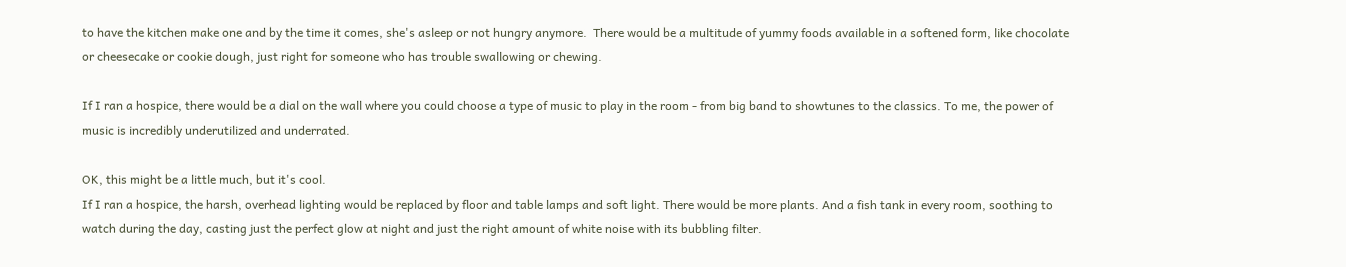to have the kitchen make one and by the time it comes, she's asleep or not hungry anymore.  There would be a multitude of yummy foods available in a softened form, like chocolate or cheesecake or cookie dough, just right for someone who has trouble swallowing or chewing.

If I ran a hospice, there would be a dial on the wall where you could choose a type of music to play in the room - from big band to showtunes to the classics. To me, the power of music is incredibly underutilized and underrated.

OK, this might be a little much, but it's cool.
If I ran a hospice, the harsh, overhead lighting would be replaced by floor and table lamps and soft light. There would be more plants. And a fish tank in every room, soothing to watch during the day, casting just the perfect glow at night and just the right amount of white noise with its bubbling filter.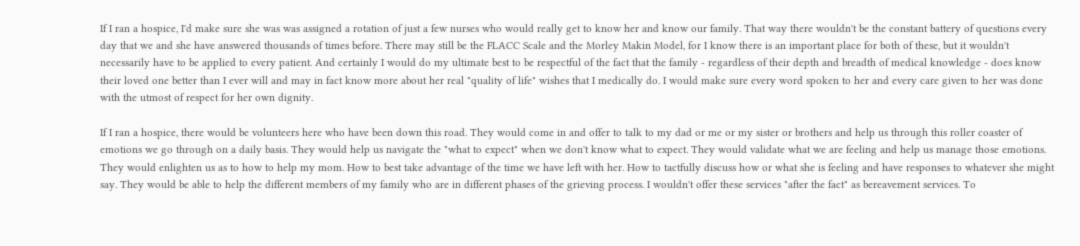If I ran a hospice, I'd make sure she was was assigned a rotation of just a few nurses who would really get to know her and know our family. That way there wouldn't be the constant battery of questions every day that we and she have answered thousands of times before. There may still be the FLACC Scale and the Morley Makin Model, for I know there is an important place for both of these, but it wouldn't necessarily have to be applied to every patient. And certainly I would do my ultimate best to be respectful of the fact that the family - regardless of their depth and breadth of medical knowledge - does know their loved one better than I ever will and may in fact know more about her real "quality of life" wishes that I medically do. I would make sure every word spoken to her and every care given to her was done with the utmost of respect for her own dignity.

If I ran a hospice, there would be volunteers here who have been down this road. They would come in and offer to talk to my dad or me or my sister or brothers and help us through this roller coaster of emotions we go through on a daily basis. They would help us navigate the "what to expect" when we don't know what to expect. They would validate what we are feeling and help us manage those emotions. They would enlighten us as to how to help my mom. How to best take advantage of the time we have left with her. How to tactfully discuss how or what she is feeling and have responses to whatever she might say. They would be able to help the different members of my family who are in different phases of the grieving process. I wouldn't offer these services "after the fact" as bereavement services. To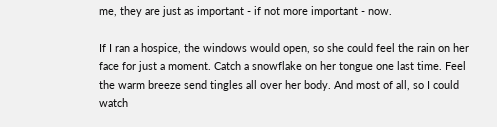me, they are just as important - if not more important - now.

If I ran a hospice, the windows would open, so she could feel the rain on her face for just a moment. Catch a snowflake on her tongue one last time. Feel the warm breeze send tingles all over her body. And most of all, so I could watch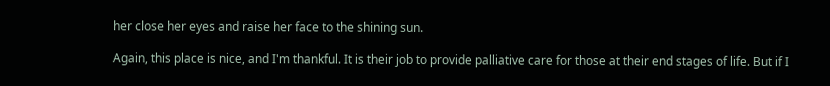her close her eyes and raise her face to the shining sun.

Again, this place is nice, and I'm thankful. It is their job to provide palliative care for those at their end stages of life. But if I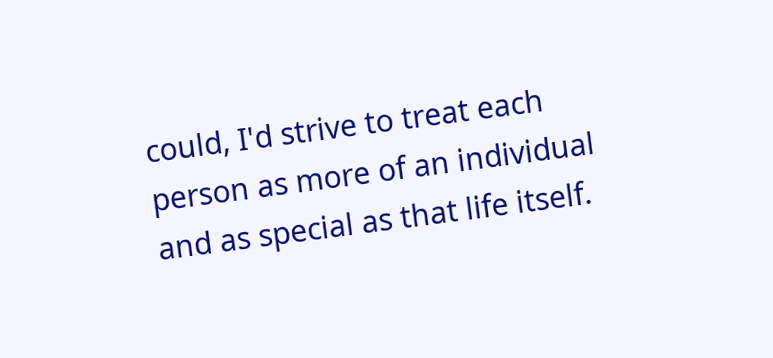could, I'd strive to treat each person as more of an individual and as special as that life itself.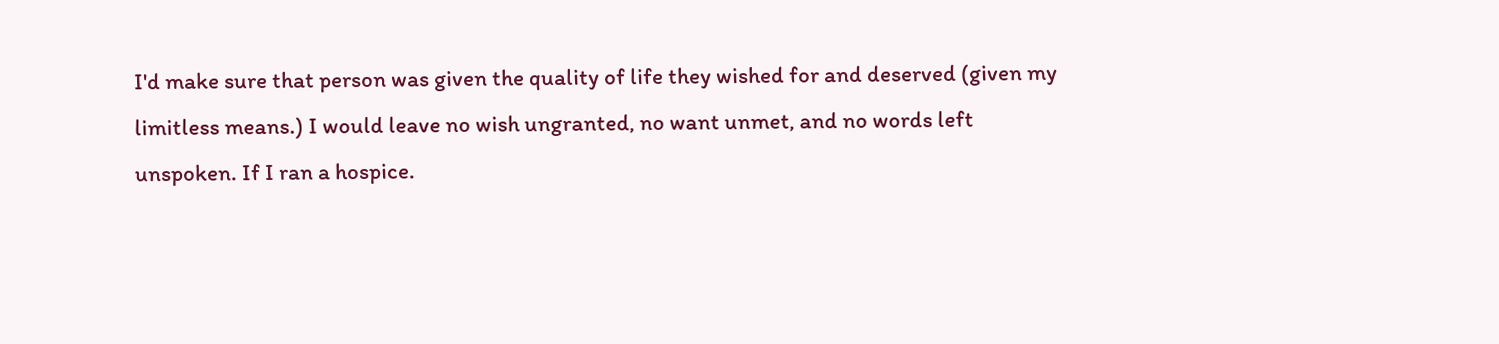I'd make sure that person was given the quality of life they wished for and deserved (given my limitless means.) I would leave no wish ungranted, no want unmet, and no words left unspoken. If I ran a hospice.